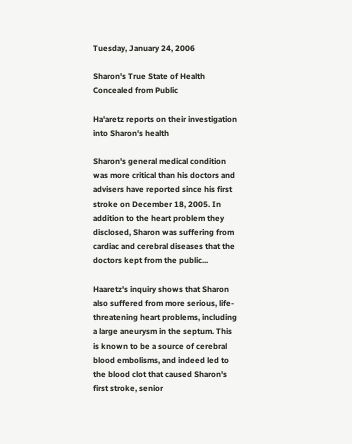Tuesday, January 24, 2006

Sharon's True State of Health Concealed from Public

Ha'aretz reports on their investigation into Sharon's health

Sharon's general medical condition was more critical than his doctors and advisers have reported since his first stroke on December 18, 2005. In addition to the heart problem they disclosed, Sharon was suffering from cardiac and cerebral diseases that the doctors kept from the public...

Haaretz's inquiry shows that Sharon also suffered from more serious, life-threatening heart problems, including a large aneurysm in the septum. This is known to be a source of cerebral blood embolisms, and indeed led to the blood clot that caused Sharon's first stroke, senior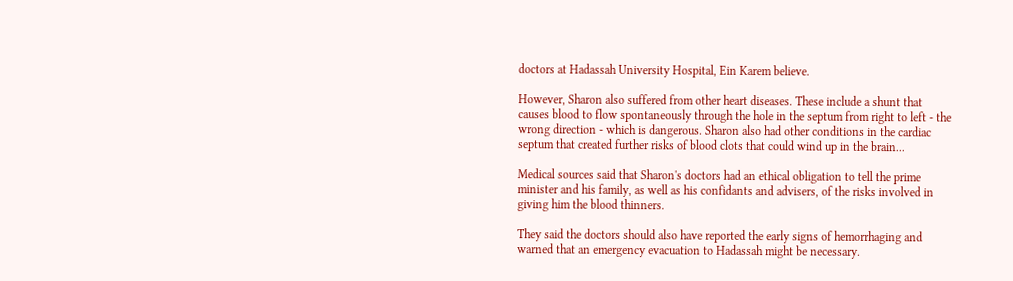doctors at Hadassah University Hospital, Ein Karem believe.

However, Sharon also suffered from other heart diseases. These include a shunt that causes blood to flow spontaneously through the hole in the septum from right to left - the wrong direction - which is dangerous. Sharon also had other conditions in the cardiac septum that created further risks of blood clots that could wind up in the brain...

Medical sources said that Sharon's doctors had an ethical obligation to tell the prime minister and his family, as well as his confidants and advisers, of the risks involved in giving him the blood thinners.

They said the doctors should also have reported the early signs of hemorrhaging and warned that an emergency evacuation to Hadassah might be necessary.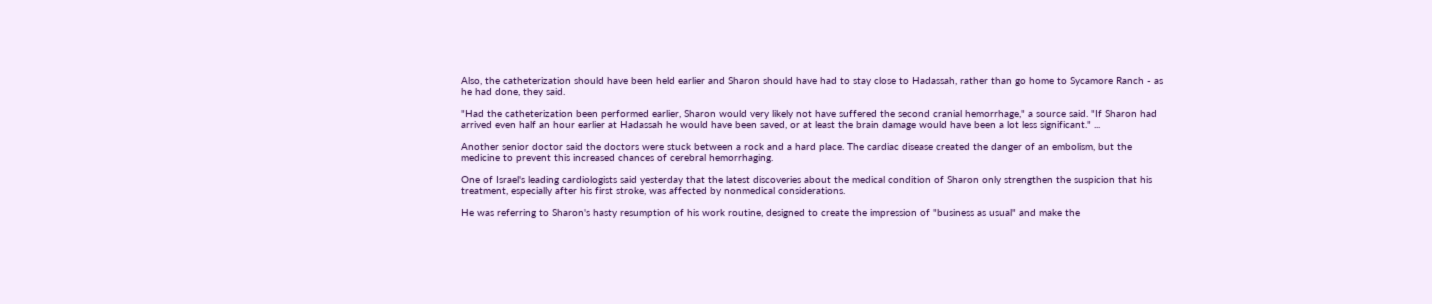Also, the catheterization should have been held earlier and Sharon should have had to stay close to Hadassah, rather than go home to Sycamore Ranch - as he had done, they said.

"Had the catheterization been performed earlier, Sharon would very likely not have suffered the second cranial hemorrhage," a source said. "If Sharon had arrived even half an hour earlier at Hadassah he would have been saved, or at least the brain damage would have been a lot less significant." ...

Another senior doctor said the doctors were stuck between a rock and a hard place. The cardiac disease created the danger of an embolism, but the medicine to prevent this increased chances of cerebral hemorrhaging.

One of Israel's leading cardiologists said yesterday that the latest discoveries about the medical condition of Sharon only strengthen the suspicion that his treatment, especially after his first stroke, was affected by nonmedical considerations.

He was referring to Sharon's hasty resumption of his work routine, designed to create the impression of "business as usual" and make the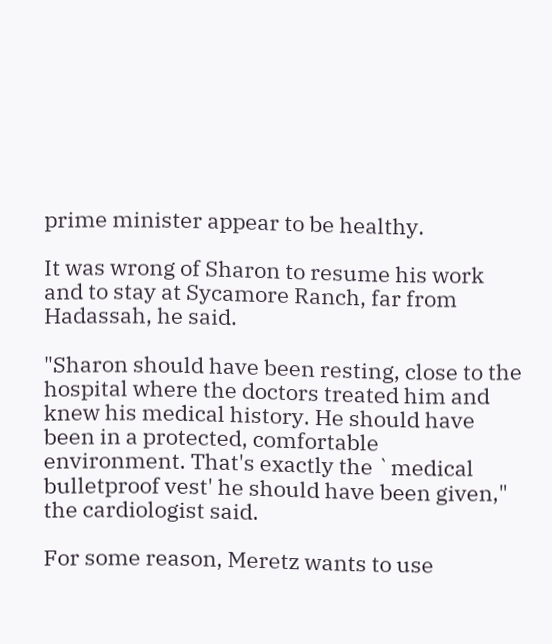prime minister appear to be healthy.

It was wrong of Sharon to resume his work and to stay at Sycamore Ranch, far from Hadassah, he said.

"Sharon should have been resting, close to the hospital where the doctors treated him and knew his medical history. He should have been in a protected, comfortable environment. That's exactly the `medical bulletproof vest' he should have been given," the cardiologist said.

For some reason, Meretz wants to use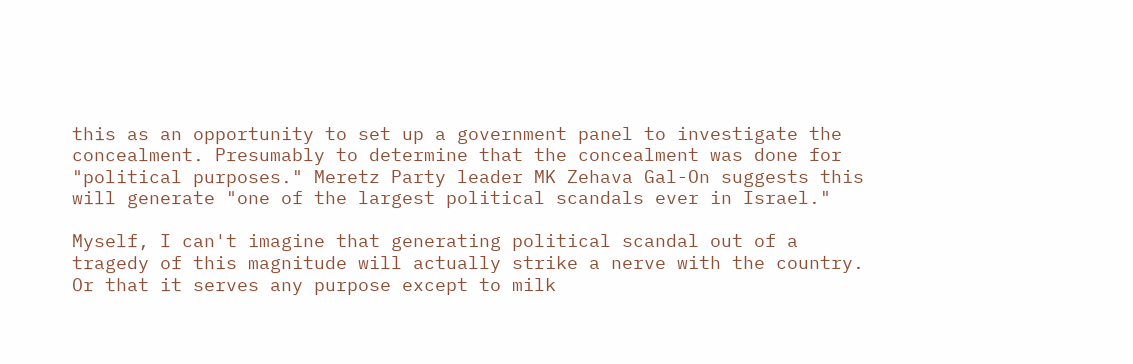this as an opportunity to set up a government panel to investigate the concealment. Presumably to determine that the concealment was done for "political purposes." Meretz Party leader MK Zehava Gal-On suggests this will generate "one of the largest political scandals ever in Israel."

Myself, I can't imagine that generating political scandal out of a tragedy of this magnitude will actually strike a nerve with the country. Or that it serves any purpose except to milk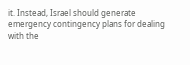it. Instead, Israel should generate emergency contingency plans for dealing with the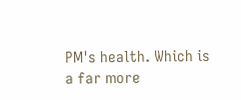PM's health. Which is a far more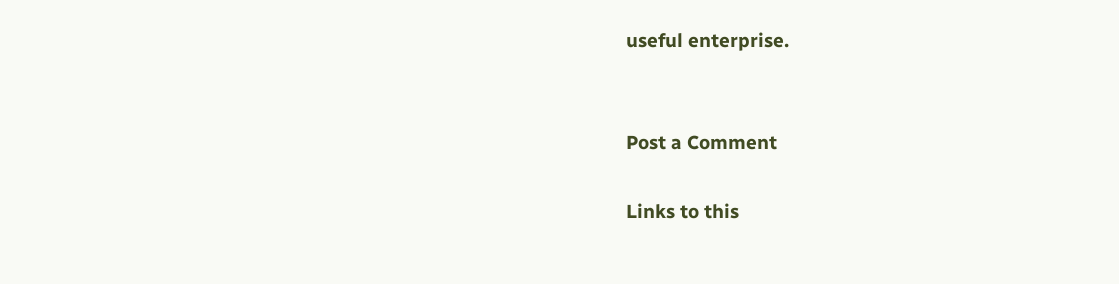useful enterprise.


Post a Comment

Links to this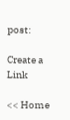post:

Create a Link

<< Home